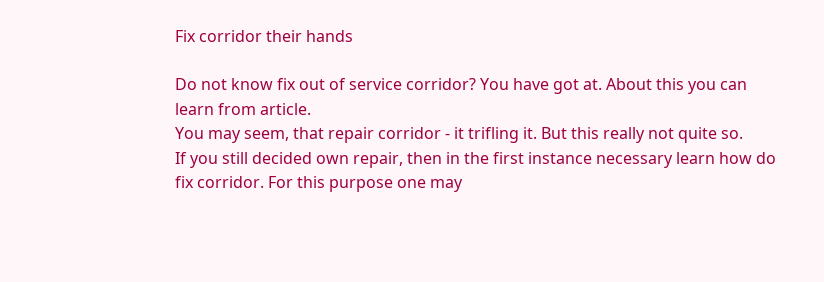Fix corridor their hands

Do not know fix out of service corridor? You have got at. About this you can learn from article.
You may seem, that repair corridor - it trifling it. But this really not quite so.
If you still decided own repair, then in the first instance necessary learn how do fix corridor. For this purpose one may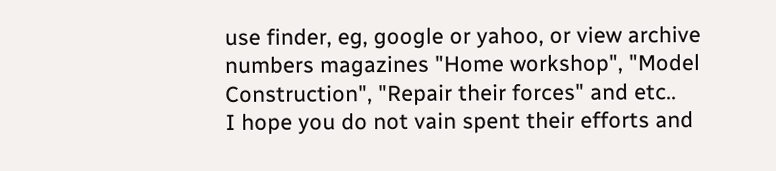use finder, eg, google or yahoo, or view archive numbers magazines "Home workshop", "Model Construction", "Repair their forces" and etc..
I hope you do not vain spent their efforts and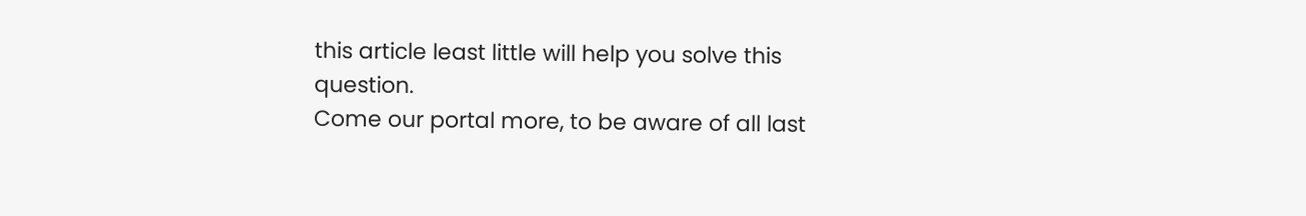this article least little will help you solve this question.
Come our portal more, to be aware of all last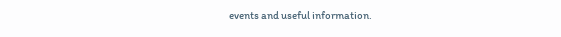events and useful information.